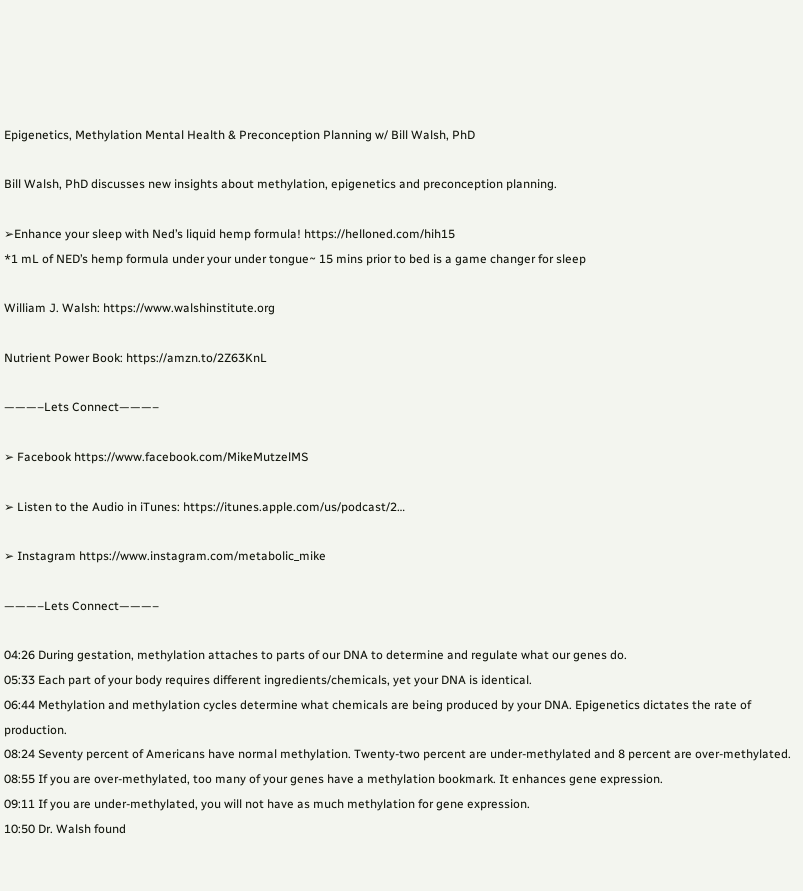Epigenetics, Methylation Mental Health & Preconception Planning w/ Bill Walsh, PhD

Bill Walsh, PhD discusses new insights about methylation, epigenetics and preconception planning.

➢Enhance your sleep with Ned’s liquid hemp formula! https://helloned.com/hih15
*1 mL of NED’s hemp formula under your under tongue~ 15 mins prior to bed is a game changer for sleep

William J. Walsh: https://www.walshinstitute.org

Nutrient Power Book: https://amzn.to/2Z63KnL

———–Lets Connect———–

➢ Facebook https://www.facebook.com/MikeMutzelMS

➢ Listen to the Audio in iTunes: https://itunes.apple.com/us/podcast/2…

➢ Instagram https://www.instagram.com/metabolic_mike

———–Lets Connect———–

04:26 During gestation, methylation attaches to parts of our DNA to determine and regulate what our genes do.
05:33 Each part of your body requires different ingredients/chemicals, yet your DNA is identical.
06:44 Methylation and methylation cycles determine what chemicals are being produced by your DNA. Epigenetics dictates the rate of production.
08:24 Seventy percent of Americans have normal methylation. Twenty-two percent are under-methylated and 8 percent are over-methylated.
08:55 If you are over-methylated, too many of your genes have a methylation bookmark. It enhances gene expression.
09:11 If you are under-methylated, you will not have as much methylation for gene expression.
10:50 Dr. Walsh found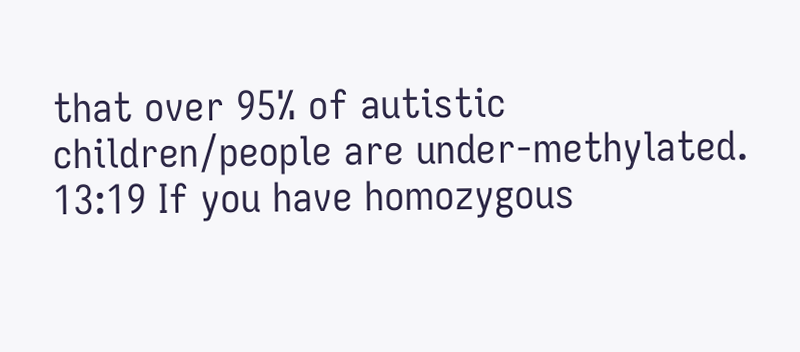that over 95% of autistic children/people are under-methylated.
13:19 If you have homozygous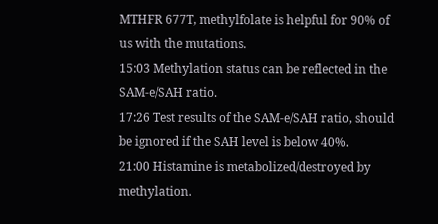MTHFR 677T, methylfolate is helpful for 90% of us with the mutations.
15:03 Methylation status can be reflected in the SAM-e/SAH ratio.
17:26 Test results of the SAM-e/SAH ratio, should be ignored if the SAH level is below 40%.
21:00 Histamine is metabolized/destroyed by methylation.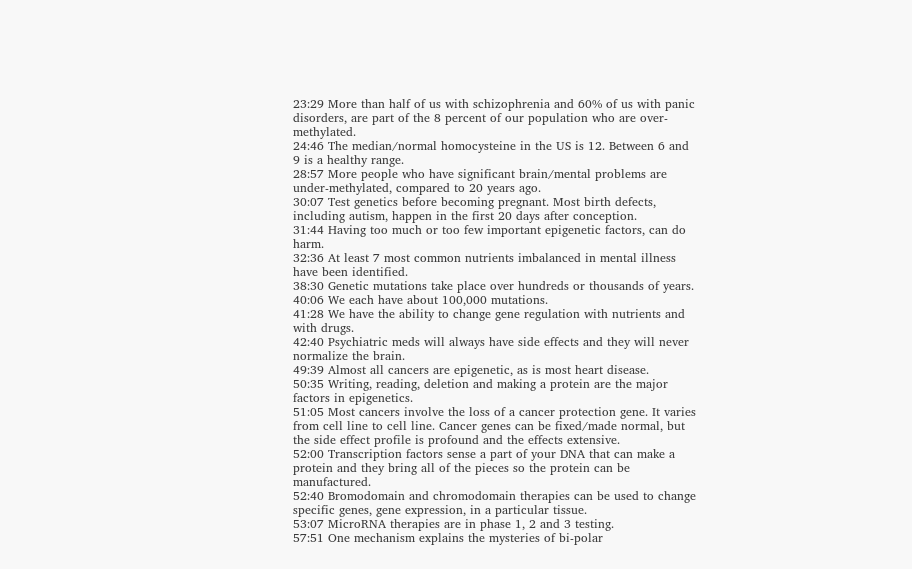23:29 More than half of us with schizophrenia and 60% of us with panic disorders, are part of the 8 percent of our population who are over-methylated.
24:46 The median/normal homocysteine in the US is 12. Between 6 and 9 is a healthy range.
28:57 More people who have significant brain/mental problems are under-methylated, compared to 20 years ago.
30:07 Test genetics before becoming pregnant. Most birth defects, including autism, happen in the first 20 days after conception.
31:44 Having too much or too few important epigenetic factors, can do harm.
32:36 At least 7 most common nutrients imbalanced in mental illness have been identified.
38:30 Genetic mutations take place over hundreds or thousands of years.
40:06 We each have about 100,000 mutations.
41:28 We have the ability to change gene regulation with nutrients and with drugs.
42:40 Psychiatric meds will always have side effects and they will never normalize the brain.
49:39 Almost all cancers are epigenetic, as is most heart disease.
50:35 Writing, reading, deletion and making a protein are the major factors in epigenetics.
51:05 Most cancers involve the loss of a cancer protection gene. It varies from cell line to cell line. Cancer genes can be fixed/made normal, but the side effect profile is profound and the effects extensive.
52:00 Transcription factors sense a part of your DNA that can make a protein and they bring all of the pieces so the protein can be manufactured.
52:40 Bromodomain and chromodomain therapies can be used to change specific genes, gene expression, in a particular tissue.
53:07 MicroRNA therapies are in phase 1, 2 and 3 testing.
57:51 One mechanism explains the mysteries of bi-polar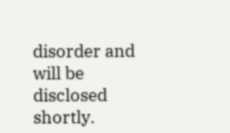disorder and will be disclosed shortly.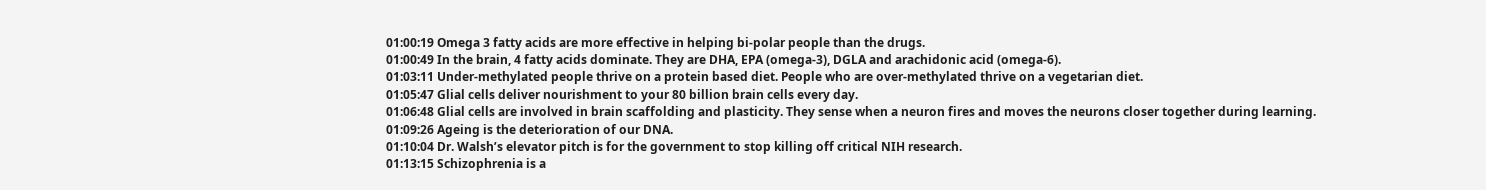01:00:19 Omega 3 fatty acids are more effective in helping bi-polar people than the drugs.
01:00:49 In the brain, 4 fatty acids dominate. They are DHA, EPA (omega-3), DGLA and arachidonic acid (omega-6).
01:03:11 Under-methylated people thrive on a protein based diet. People who are over-methylated thrive on a vegetarian diet.
01:05:47 Glial cells deliver nourishment to your 80 billion brain cells every day.
01:06:48 Glial cells are involved in brain scaffolding and plasticity. They sense when a neuron fires and moves the neurons closer together during learning.
01:09:26 Ageing is the deterioration of our DNA.
01:10:04 Dr. Walsh’s elevator pitch is for the government to stop killing off critical NIH research.
01:13:15 Schizophrenia is a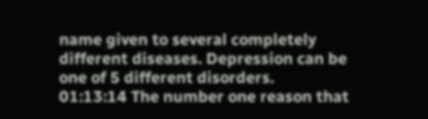name given to several completely different diseases. Depression can be one of 5 different disorders.
01:13:14 The number one reason that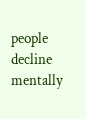people decline mentally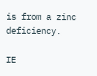is from a zinc deficiency.

IE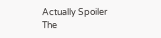Actually Spoiler
The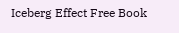Iceberg Effect Free Book